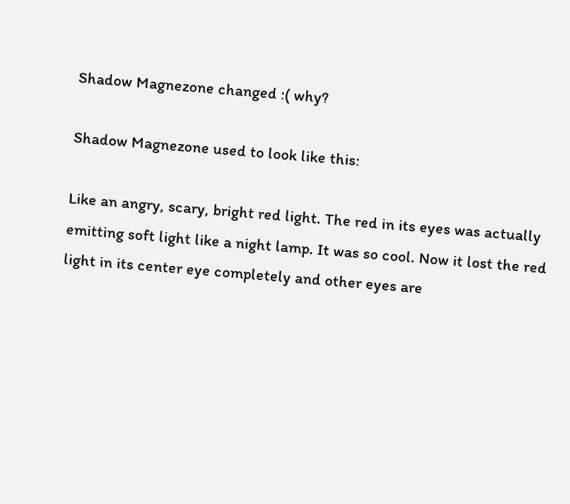Shadow Magnezone changed :( why?

Shadow Magnezone used to look like this:

Like an angry, scary, bright red light. The red in its eyes was actually emitting soft light like a night lamp. It was so cool. Now it lost the red light in its center eye completely and other eyes are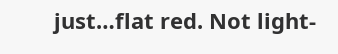just…flat red. Not light-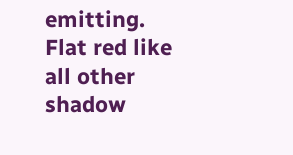emitting. Flat red like all other shadow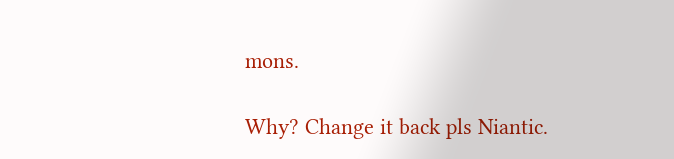mons.

Why? Change it back pls Niantic.